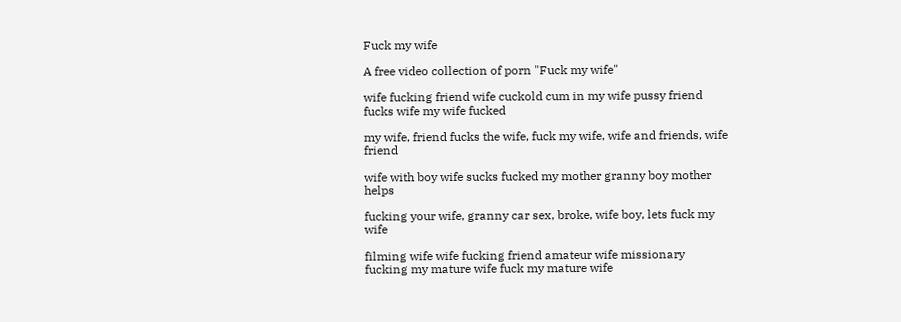Fuck my wife

A free video collection of porn "Fuck my wife"

wife fucking friend wife cuckold cum in my wife pussy friend fucks wife my wife fucked

my wife, friend fucks the wife, fuck my wife, wife and friends, wife friend

wife with boy wife sucks fucked my mother granny boy mother helps

fucking your wife, granny car sex, broke, wife boy, lets fuck my wife

filming wife wife fucking friend amateur wife missionary fucking my mature wife fuck my mature wife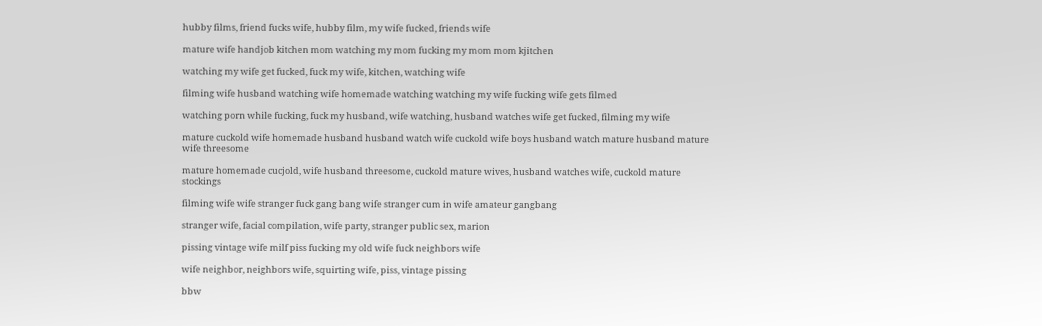hubby films, friend fucks wife, hubby film, my wife fucked, friends wife

mature wife handjob kitchen mom watching my mom fucking my mom mom kjitchen

watching my wife get fucked, fuck my wife, kitchen, watching wife

filming wife husband watching wife homemade watching watching my wife fucking wife gets filmed

watching porn while fucking, fuck my husband, wife watching, husband watches wife get fucked, filming my wife

mature cuckold wife homemade husband husband watch wife cuckold wife boys husband watch mature husband mature wife threesome

mature homemade cucjold, wife husband threesome, cuckold mature wives, husband watches wife, cuckold mature stockings

filming wife wife stranger fuck gang bang wife stranger cum in wife amateur gangbang

stranger wife, facial compilation, wife party, stranger public sex, marion

pissing vintage wife milf piss fucking my old wife fuck neighbors wife

wife neighbor, neighbors wife, squirting wife, piss, vintage pissing

bbw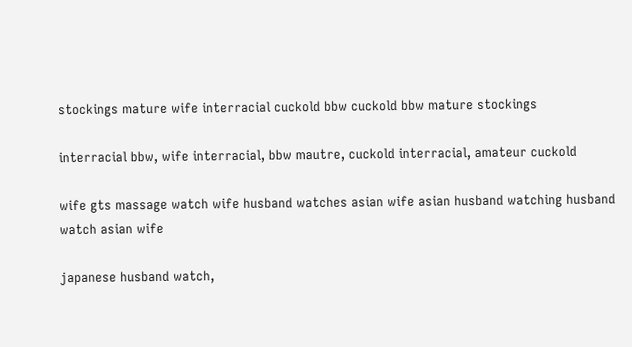stockings mature wife interracial cuckold bbw cuckold bbw mature stockings

interracial bbw, wife interracial, bbw mautre, cuckold interracial, amateur cuckold

wife gts massage watch wife husband watches asian wife asian husband watching husband watch asian wife

japanese husband watch,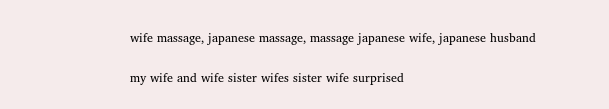wife massage, japanese massage, massage japanese wife, japanese husband

my wife and wife sister wifes sister wife surprised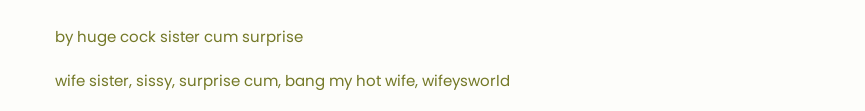by huge cock sister cum surprise

wife sister, sissy, surprise cum, bang my hot wife, wifeysworld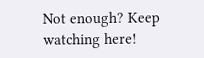Not enough? Keep watching here!